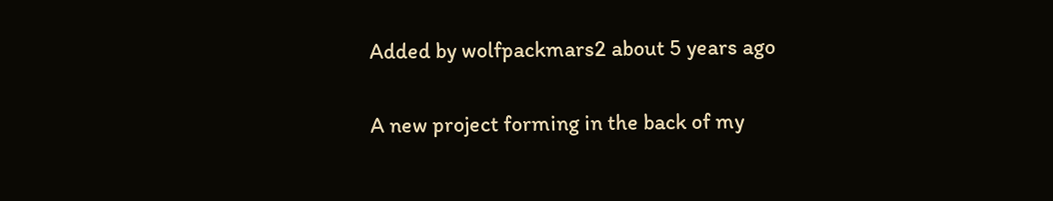Added by wolfpackmars2 about 5 years ago

A new project forming in the back of my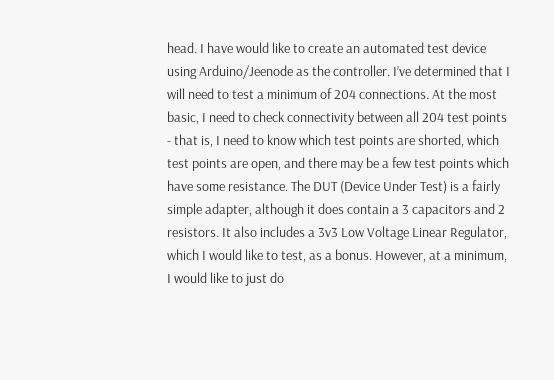head. I have would like to create an automated test device using Arduino/Jeenode as the controller. I’ve determined that I will need to test a minimum of 204 connections. At the most basic, I need to check connectivity between all 204 test points - that is, I need to know which test points are shorted, which test points are open, and there may be a few test points which have some resistance. The DUT (Device Under Test) is a fairly simple adapter, although it does contain a 3 capacitors and 2 resistors. It also includes a 3v3 Low Voltage Linear Regulator, which I would like to test, as a bonus. However, at a minimum, I would like to just do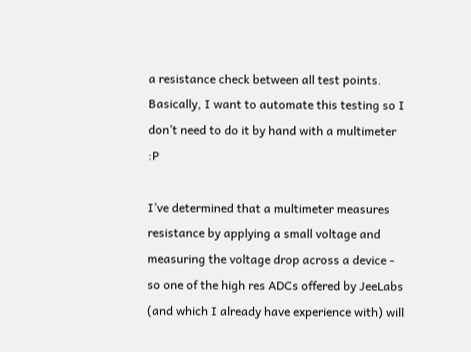a resistance check between all test points. Basically, I want to automate this testing so I don’t need to do it by hand with a multimeter :P

I’ve determined that a multimeter measures resistance by applying a small voltage and measuring the voltage drop across a device - so one of the high res ADCs offered by JeeLabs (and which I already have experience with) will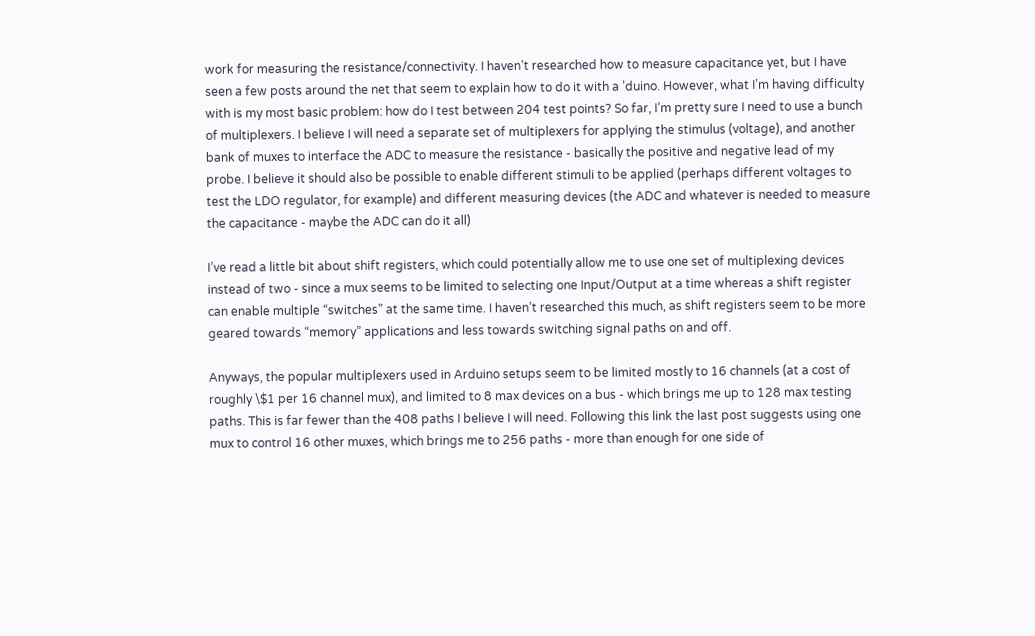work for measuring the resistance/connectivity. I haven’t researched how to measure capacitance yet, but I have seen a few posts around the net that seem to explain how to do it with a ’duino. However, what I’m having difficulty with is my most basic problem: how do I test between 204 test points? So far, I’m pretty sure I need to use a bunch of multiplexers. I believe I will need a separate set of multiplexers for applying the stimulus (voltage), and another bank of muxes to interface the ADC to measure the resistance - basically the positive and negative lead of my probe. I believe it should also be possible to enable different stimuli to be applied (perhaps different voltages to test the LDO regulator, for example) and different measuring devices (the ADC and whatever is needed to measure the capacitance - maybe the ADC can do it all)

I’ve read a little bit about shift registers, which could potentially allow me to use one set of multiplexing devices instead of two - since a mux seems to be limited to selecting one Input/Output at a time whereas a shift register can enable multiple “switches” at the same time. I haven’t researched this much, as shift registers seem to be more geared towards “memory” applications and less towards switching signal paths on and off.

Anyways, the popular multiplexers used in Arduino setups seem to be limited mostly to 16 channels (at a cost of roughly \$1 per 16 channel mux), and limited to 8 max devices on a bus - which brings me up to 128 max testing paths. This is far fewer than the 408 paths I believe I will need. Following this link the last post suggests using one mux to control 16 other muxes, which brings me to 256 paths - more than enough for one side of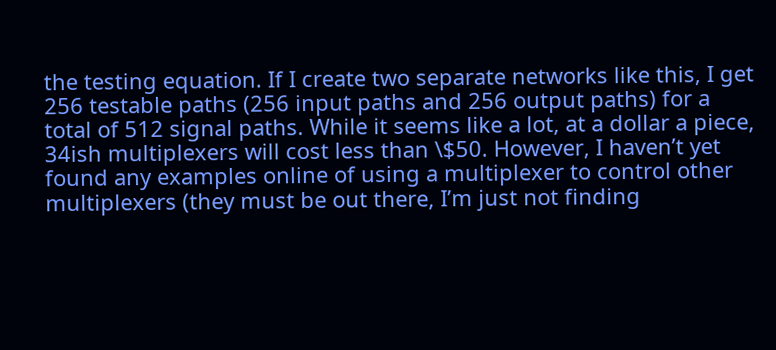the testing equation. If I create two separate networks like this, I get 256 testable paths (256 input paths and 256 output paths) for a total of 512 signal paths. While it seems like a lot, at a dollar a piece, 34ish multiplexers will cost less than \$50. However, I haven’t yet found any examples online of using a multiplexer to control other multiplexers (they must be out there, I’m just not finding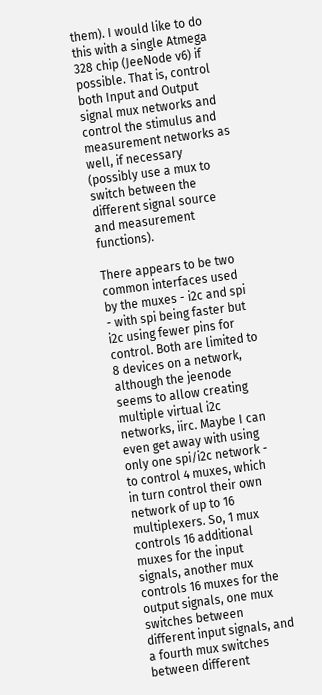them). I would like to do this with a single Atmega 328 chip (JeeNode v6) if possible. That is, control both Input and Output signal mux networks and control the stimulus and measurement networks as well, if necessary (possibly use a mux to switch between the different signal source and measurement functions).

There appears to be two common interfaces used by the muxes - i2c and spi - with spi being faster but i2c using fewer pins for control. Both are limited to 8 devices on a network, although the jeenode seems to allow creating multiple virtual i2c networks, iirc. Maybe I can even get away with using only one spi/i2c network - to control 4 muxes, which in turn control their own network of up to 16 multiplexers. So, 1 mux controls 16 additional muxes for the input signals, another mux controls 16 muxes for the output signals, one mux switches between different input signals, and a fourth mux switches between different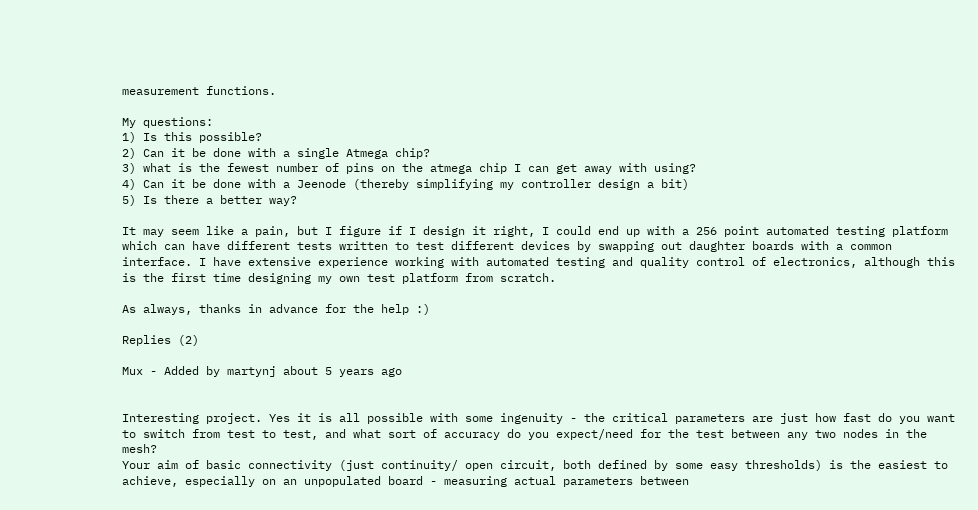measurement functions.

My questions:
1) Is this possible?
2) Can it be done with a single Atmega chip?
3) what is the fewest number of pins on the atmega chip I can get away with using?
4) Can it be done with a Jeenode (thereby simplifying my controller design a bit)
5) Is there a better way?

It may seem like a pain, but I figure if I design it right, I could end up with a 256 point automated testing platform which can have different tests written to test different devices by swapping out daughter boards with a common interface. I have extensive experience working with automated testing and quality control of electronics, although this is the first time designing my own test platform from scratch.

As always, thanks in advance for the help :)

Replies (2)

Mux - Added by martynj about 5 years ago


Interesting project. Yes it is all possible with some ingenuity - the critical parameters are just how fast do you want to switch from test to test, and what sort of accuracy do you expect/need for the test between any two nodes in the mesh?
Your aim of basic connectivity (just continuity/ open circuit, both defined by some easy thresholds) is the easiest to achieve, especially on an unpopulated board - measuring actual parameters between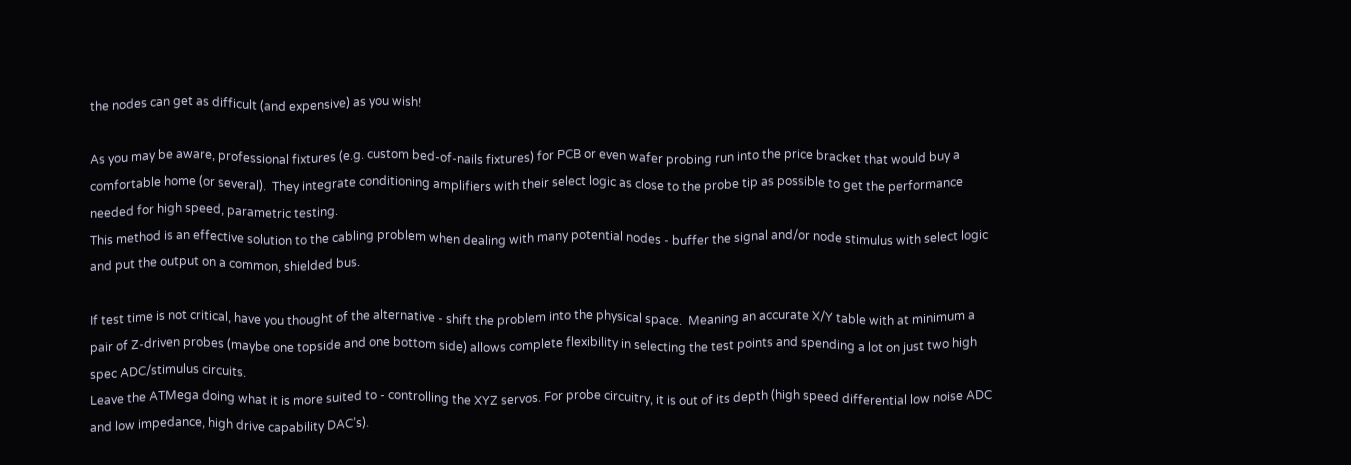the nodes can get as difficult (and expensive) as you wish!

As you may be aware, professional fixtures (e.g. custom bed-of-nails fixtures) for PCB or even wafer probing run into the price bracket that would buy a comfortable home (or several).  They integrate conditioning amplifiers with their select logic as close to the probe tip as possible to get the performance needed for high speed, parametric testing.
This method is an effective solution to the cabling problem when dealing with many potential nodes - buffer the signal and/or node stimulus with select logic and put the output on a common, shielded bus.

If test time is not critical, have you thought of the alternative - shift the problem into the physical space.  Meaning an accurate X/Y table with at minimum a pair of Z-driven probes (maybe one topside and one bottom side) allows complete flexibility in selecting the test points and spending a lot on just two high spec ADC/stimulus circuits.
Leave the ATMega doing what it is more suited to - controlling the XYZ servos. For probe circuitry, it is out of its depth (high speed differential low noise ADC and low impedance, high drive capability DAC’s).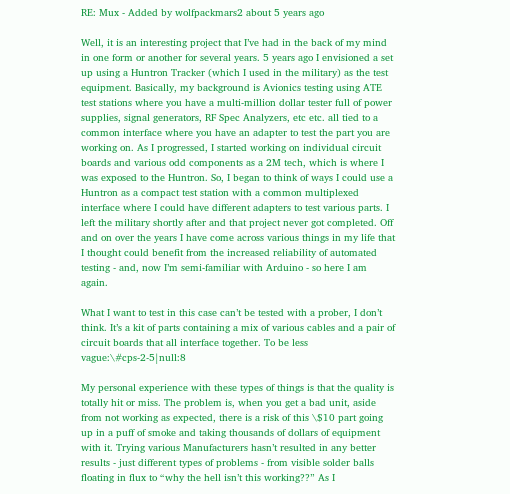RE: Mux - Added by wolfpackmars2 about 5 years ago

Well, it is an interesting project that I’ve had in the back of my mind in one form or another for several years. 5 years ago I envisioned a set up using a Huntron Tracker (which I used in the military) as the test equipment. Basically, my background is Avionics testing using ATE test stations where you have a multi-million dollar tester full of power supplies, signal generators, RF Spec Analyzers, etc etc. all tied to a common interface where you have an adapter to test the part you are working on. As I progressed, I started working on individual circuit boards and various odd components as a 2M tech, which is where I was exposed to the Huntron. So, I began to think of ways I could use a Huntron as a compact test station with a common multiplexed interface where I could have different adapters to test various parts. I left the military shortly after and that project never got completed. Off and on over the years I have come across various things in my life that I thought could benefit from the increased reliability of automated testing - and, now I’m semi-familiar with Arduino - so here I am again.

What I want to test in this case can’t be tested with a prober, I don’t think. It’s a kit of parts containing a mix of various cables and a pair of circuit boards that all interface together. To be less vague:\#cps-2-5|null:8

My personal experience with these types of things is that the quality is totally hit or miss. The problem is, when you get a bad unit, aside from not working as expected, there is a risk of this \$10 part going up in a puff of smoke and taking thousands of dollars of equipment with it. Trying various Manufacturers hasn’t resulted in any better results - just different types of problems - from visible solder balls floating in flux to “why the hell isn’t this working??” As I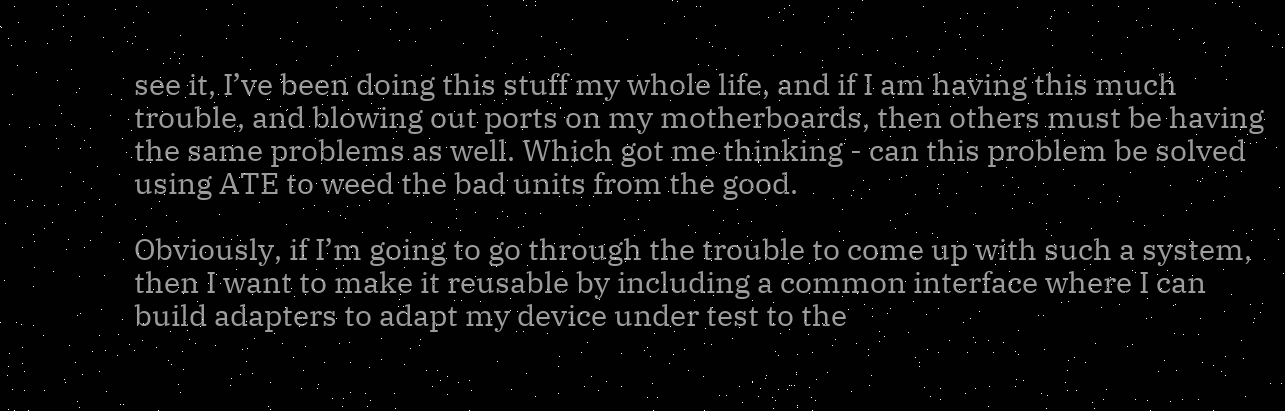see it, I’ve been doing this stuff my whole life, and if I am having this much trouble, and blowing out ports on my motherboards, then others must be having the same problems as well. Which got me thinking - can this problem be solved using ATE to weed the bad units from the good.

Obviously, if I’m going to go through the trouble to come up with such a system, then I want to make it reusable by including a common interface where I can build adapters to adapt my device under test to the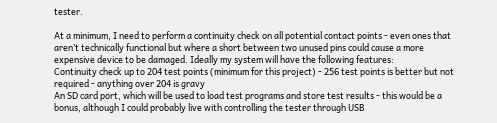tester.

At a minimum, I need to perform a continuity check on all potential contact points - even ones that aren’t technically functional but where a short between two unused pins could cause a more expensive device to be damaged. Ideally my system will have the following features:
Continuity check up to 204 test points (minimum for this project) - 256 test points is better but not required - anything over 204 is gravy
An SD card port, which will be used to load test programs and store test results - this would be a bonus, although I could probably live with controlling the tester through USB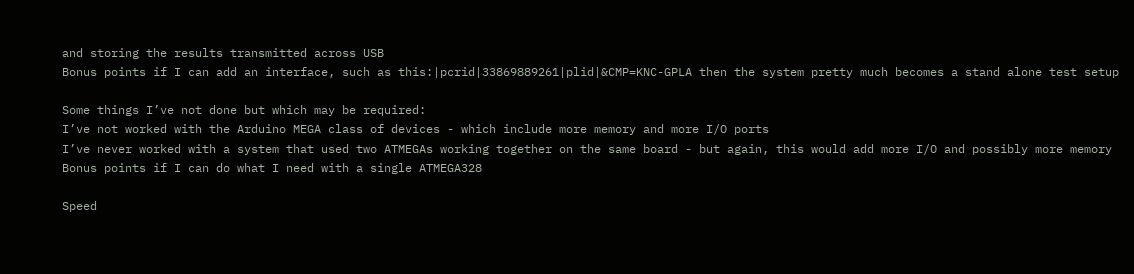and storing the results transmitted across USB
Bonus points if I can add an interface, such as this:|pcrid|33869889261|plid|&CMP=KNC-GPLA then the system pretty much becomes a stand alone test setup

Some things I’ve not done but which may be required:
I’ve not worked with the Arduino MEGA class of devices - which include more memory and more I/O ports
I’ve never worked with a system that used two ATMEGAs working together on the same board - but again, this would add more I/O and possibly more memory
Bonus points if I can do what I need with a single ATMEGA328

Speed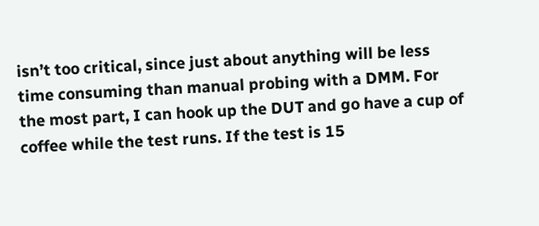isn’t too critical, since just about anything will be less time consuming than manual probing with a DMM. For the most part, I can hook up the DUT and go have a cup of coffee while the test runs. If the test is 15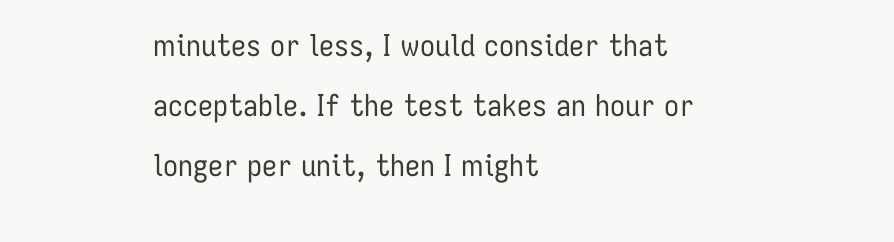minutes or less, I would consider that acceptable. If the test takes an hour or longer per unit, then I might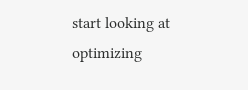start looking at optimizing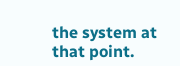the system at that point.